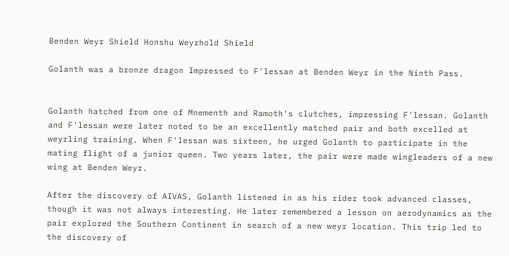Benden Weyr Shield Honshu Weyrhold Shield

Golanth was a bronze dragon Impressed to F'lessan at Benden Weyr in the Ninth Pass.


Golanth hatched from one of Mnementh and Ramoth's clutches, impressing F'lessan. Golanth and F'lessan were later noted to be an excellently matched pair and both excelled at weyrling training. When F'lessan was sixteen, he urged Golanth to participate in the mating flight of a junior queen. Two years later, the pair were made wingleaders of a new wing at Benden Weyr.

After the discovery of AIVAS, Golanth listened in as his rider took advanced classes, though it was not always interesting. He later remembered a lesson on aerodynamics as the pair explored the Southern Continent in search of a new weyr location. This trip led to the discovery of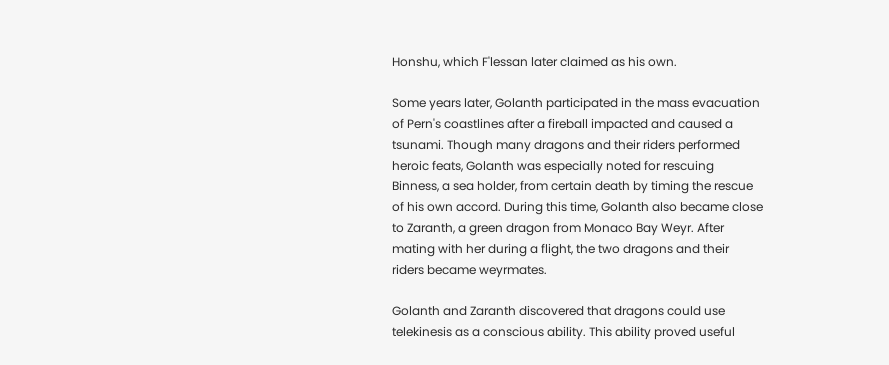Honshu, which F'lessan later claimed as his own.

Some years later, Golanth participated in the mass evacuation of Pern's coastlines after a fireball impacted and caused a tsunami. Though many dragons and their riders performed heroic feats, Golanth was especially noted for rescuing Binness, a sea holder, from certain death by timing the rescue of his own accord. During this time, Golanth also became close to Zaranth, a green dragon from Monaco Bay Weyr. After mating with her during a flight, the two dragons and their riders became weyrmates.

Golanth and Zaranth discovered that dragons could use telekinesis as a conscious ability. This ability proved useful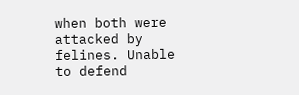when both were attacked by felines. Unable to defend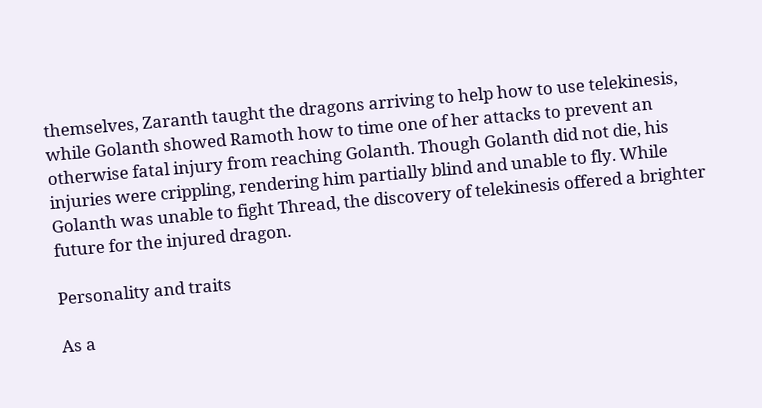themselves, Zaranth taught the dragons arriving to help how to use telekinesis, while Golanth showed Ramoth how to time one of her attacks to prevent an otherwise fatal injury from reaching Golanth. Though Golanth did not die, his injuries were crippling, rendering him partially blind and unable to fly. While Golanth was unable to fight Thread, the discovery of telekinesis offered a brighter future for the injured dragon.

Personality and traits

As a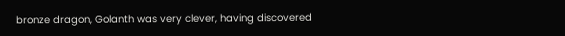bronze dragon, Golanth was very clever, having discovered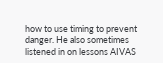how to use timing to prevent danger. He also sometimes listened in on lessons AIVAS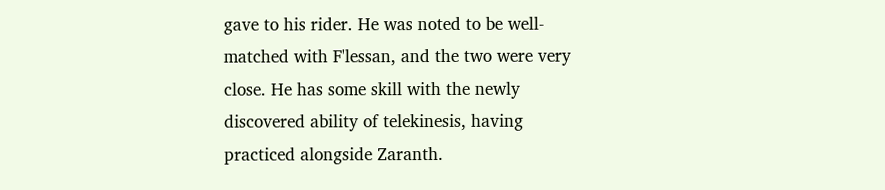gave to his rider. He was noted to be well-matched with F'lessan, and the two were very close. He has some skill with the newly discovered ability of telekinesis, having practiced alongside Zaranth.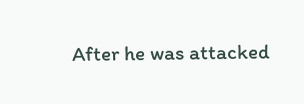After he was attacked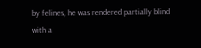by felines, he was rendered partially blind with a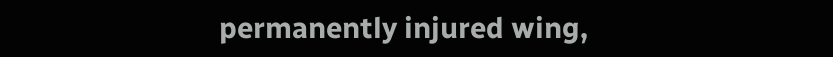permanently injured wing,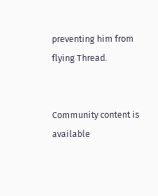preventing him from flying Thread.


Community content is available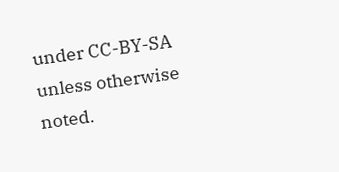under CC-BY-SA unless otherwise noted.